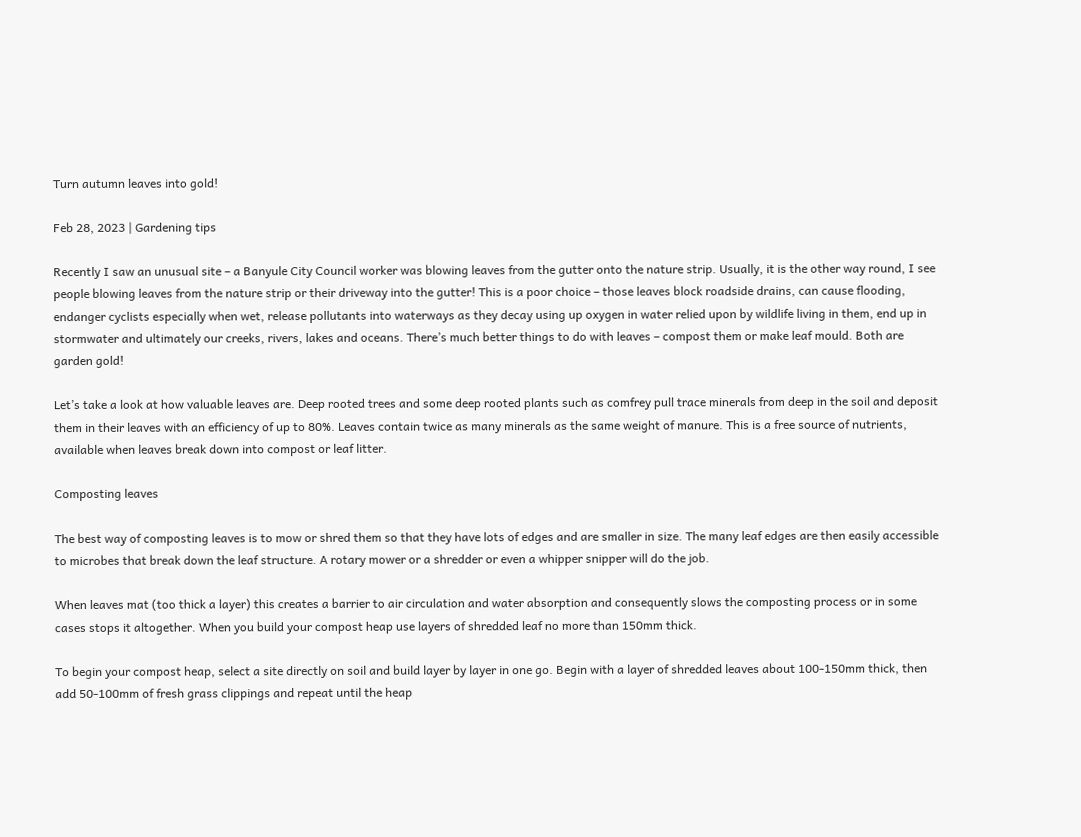Turn autumn leaves into gold!

Feb 28, 2023 | Gardening tips

Recently I saw an unusual site – a Banyule City Council worker was blowing leaves from the gutter onto the nature strip. Usually, it is the other way round, I see people blowing leaves from the nature strip or their driveway into the gutter! This is a poor choice – those leaves block roadside drains, can cause flooding, endanger cyclists especially when wet, release pollutants into waterways as they decay using up oxygen in water relied upon by wildlife living in them, end up in stormwater and ultimately our creeks, rivers, lakes and oceans. There’s much better things to do with leaves – compost them or make leaf mould. Both are garden gold!

Let’s take a look at how valuable leaves are. Deep rooted trees and some deep rooted plants such as comfrey pull trace minerals from deep in the soil and deposit them in their leaves with an efficiency of up to 80%. Leaves contain twice as many minerals as the same weight of manure. This is a free source of nutrients, available when leaves break down into compost or leaf litter.

Composting leaves

The best way of composting leaves is to mow or shred them so that they have lots of edges and are smaller in size. The many leaf edges are then easily accessible to microbes that break down the leaf structure. A rotary mower or a shredder or even a whipper snipper will do the job.

When leaves mat (too thick a layer) this creates a barrier to air circulation and water absorption and consequently slows the composting process or in some cases stops it altogether. When you build your compost heap use layers of shredded leaf no more than 150mm thick.

To begin your compost heap, select a site directly on soil and build layer by layer in one go. Begin with a layer of shredded leaves about 100-150mm thick, then add 50-100mm of fresh grass clippings and repeat until the heap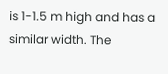is 1-1.5 m high and has a similar width. The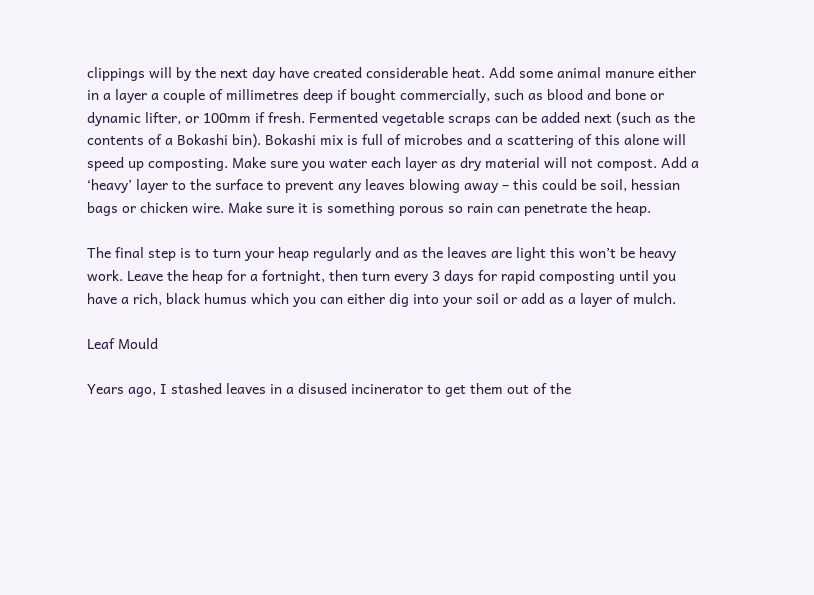clippings will by the next day have created considerable heat. Add some animal manure either in a layer a couple of millimetres deep if bought commercially, such as blood and bone or dynamic lifter, or 100mm if fresh. Fermented vegetable scraps can be added next (such as the contents of a Bokashi bin). Bokashi mix is full of microbes and a scattering of this alone will speed up composting. Make sure you water each layer as dry material will not compost. Add a ‘heavy’ layer to the surface to prevent any leaves blowing away – this could be soil, hessian bags or chicken wire. Make sure it is something porous so rain can penetrate the heap.

The final step is to turn your heap regularly and as the leaves are light this won’t be heavy work. Leave the heap for a fortnight, then turn every 3 days for rapid composting until you have a rich, black humus which you can either dig into your soil or add as a layer of mulch.

Leaf Mould

Years ago, I stashed leaves in a disused incinerator to get them out of the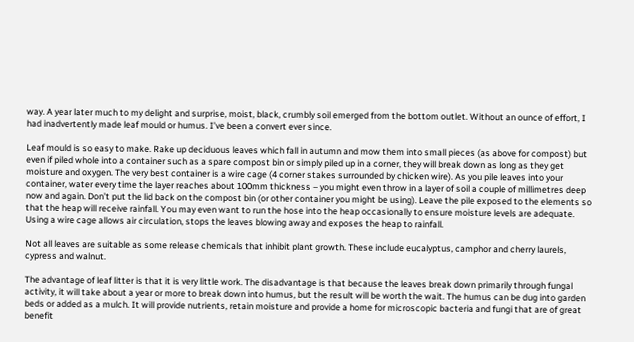way. A year later much to my delight and surprise, moist, black, crumbly soil emerged from the bottom outlet. Without an ounce of effort, I had inadvertently made leaf mould or humus. I’ve been a convert ever since.

Leaf mould is so easy to make. Rake up deciduous leaves which fall in autumn and mow them into small pieces (as above for compost) but even if piled whole into a container such as a spare compost bin or simply piled up in a corner, they will break down as long as they get moisture and oxygen. The very best container is a wire cage (4 corner stakes surrounded by chicken wire). As you pile leaves into your container, water every time the layer reaches about 100mm thickness – you might even throw in a layer of soil a couple of millimetres deep now and again. Don’t put the lid back on the compost bin (or other container you might be using). Leave the pile exposed to the elements so that the heap will receive rainfall. You may even want to run the hose into the heap occasionally to ensure moisture levels are adequate. Using a wire cage allows air circulation, stops the leaves blowing away and exposes the heap to rainfall.

Not all leaves are suitable as some release chemicals that inhibit plant growth. These include eucalyptus, camphor and cherry laurels, cypress and walnut.

The advantage of leaf litter is that it is very little work. The disadvantage is that because the leaves break down primarily through fungal activity, it will take about a year or more to break down into humus, but the result will be worth the wait. The humus can be dug into garden beds or added as a mulch. It will provide nutrients, retain moisture and provide a home for microscopic bacteria and fungi that are of great benefit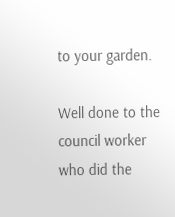to your garden.

Well done to the council worker who did the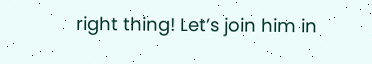right thing! Let’s join him in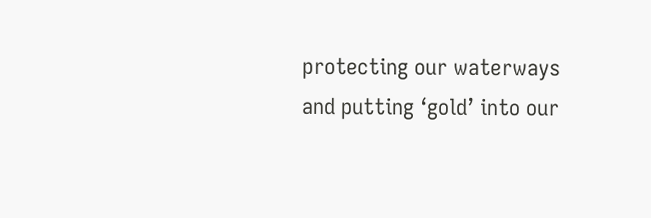protecting our waterways and putting ‘gold’ into our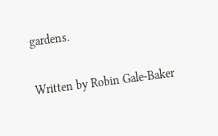gardens.

Written by Robin Gale-Baker